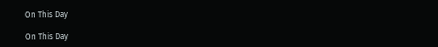On This Day

On This Day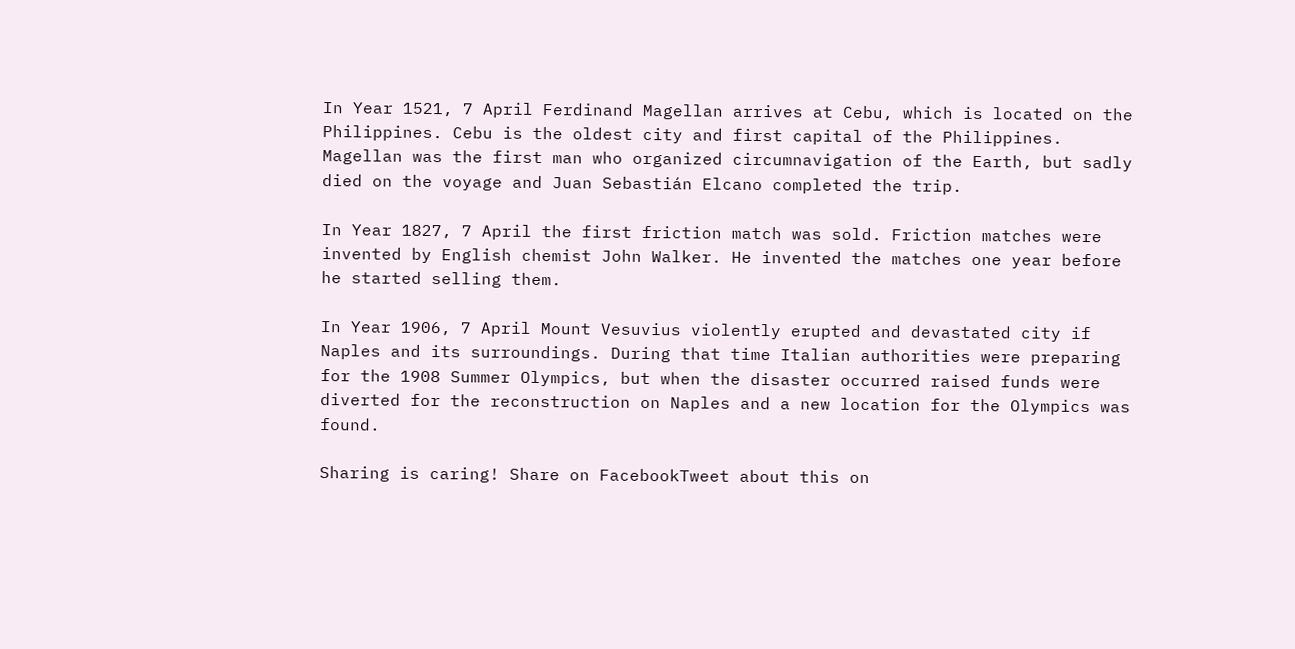In Year 1521, 7 April Ferdinand Magellan arrives at Cebu, which is located on the Philippines. Cebu is the oldest city and first capital of the Philippines. Magellan was the first man who organized circumnavigation of the Earth, but sadly died on the voyage and Juan Sebastián Elcano completed the trip.

In Year 1827, 7 April the first friction match was sold. Friction matches were invented by English chemist John Walker. He invented the matches one year before he started selling them.

In Year 1906, 7 April Mount Vesuvius violently erupted and devastated city if Naples and its surroundings. During that time Italian authorities were preparing for the 1908 Summer Olympics, but when the disaster occurred raised funds were diverted for the reconstruction on Naples and a new location for the Olympics was found.

Sharing is caring! Share on FacebookTweet about this on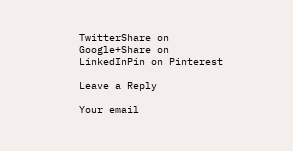TwitterShare on Google+Share on LinkedInPin on Pinterest

Leave a Reply

Your email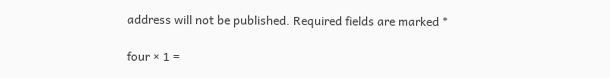address will not be published. Required fields are marked *

four × 1 =